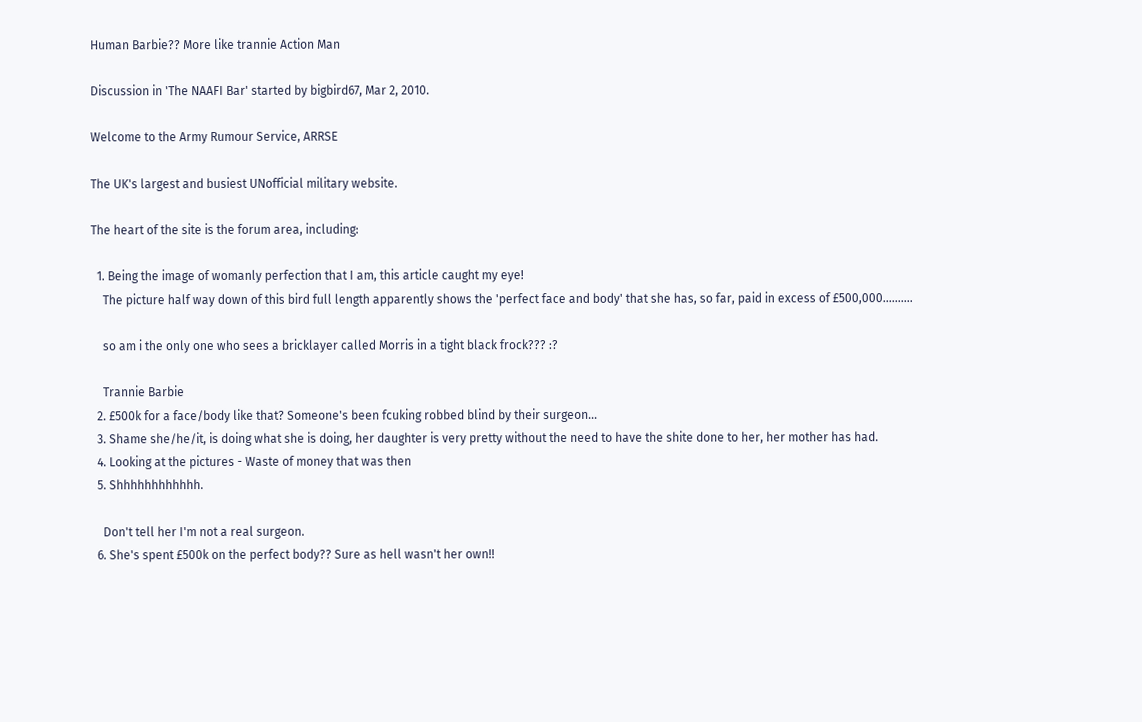Human Barbie?? More like trannie Action Man

Discussion in 'The NAAFI Bar' started by bigbird67, Mar 2, 2010.

Welcome to the Army Rumour Service, ARRSE

The UK's largest and busiest UNofficial military website.

The heart of the site is the forum area, including:

  1. Being the image of womanly perfection that I am, this article caught my eye!
    The picture half way down of this bird full length apparently shows the 'perfect face and body' that she has, so far, paid in excess of £500,000..........

    so am i the only one who sees a bricklayer called Morris in a tight black frock??? :?

    Trannie Barbie
  2. £500k for a face/body like that? Someone's been fcuking robbed blind by their surgeon...
  3. Shame she/he/it, is doing what she is doing, her daughter is very pretty without the need to have the shite done to her, her mother has had.
  4. Looking at the pictures - Waste of money that was then
  5. Shhhhhhhhhhhh.

    Don't tell her I'm not a real surgeon.
  6. She's spent £500k on the perfect body?? Sure as hell wasn't her own!!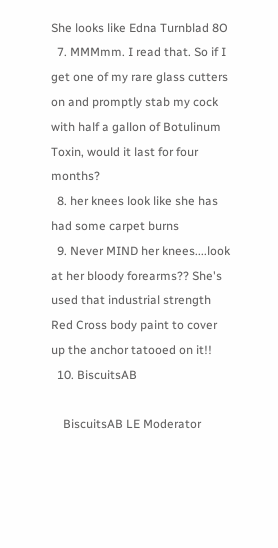She looks like Edna Turnblad 8O
  7. MMMmm. I read that. So if I get one of my rare glass cutters on and promptly stab my cock with half a gallon of Botulinum Toxin, would it last for four months?
  8. her knees look like she has had some carpet burns
  9. Never MIND her knees....look at her bloody forearms?? She's used that industrial strength Red Cross body paint to cover up the anchor tatooed on it!!
  10. BiscuitsAB

    BiscuitsAB LE Moderator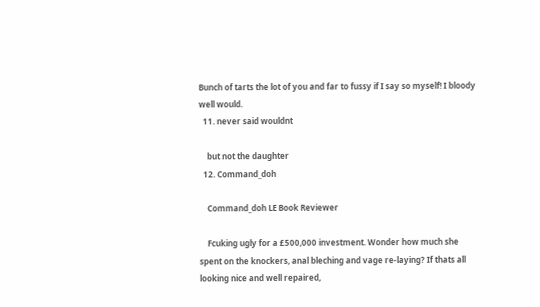Bunch of tarts the lot of you and far to fussy if I say so myself! I bloody well would.
  11. never said wouldnt

    but not the daughter
  12. Command_doh

    Command_doh LE Book Reviewer

    Fcuking ugly for a £500,000 investment. Wonder how much she spent on the knockers, anal bleching and vage re-laying? If thats all looking nice and well repaired,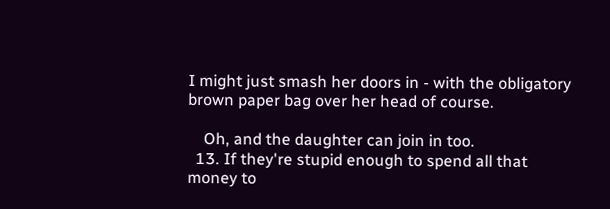I might just smash her doors in - with the obligatory brown paper bag over her head of course.

    Oh, and the daughter can join in too.
  13. If they're stupid enough to spend all that money to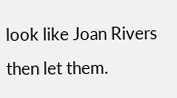look like Joan Rivers then let them.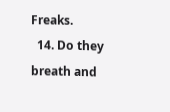Freaks.
  14. Do they breath and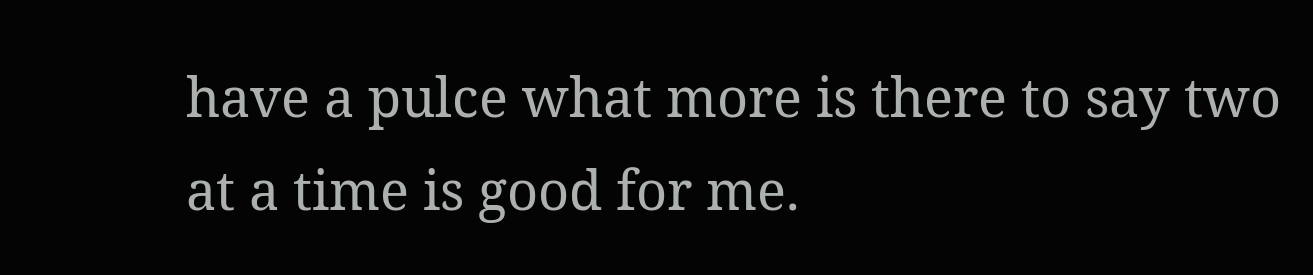have a pulce what more is there to say two at a time is good for me.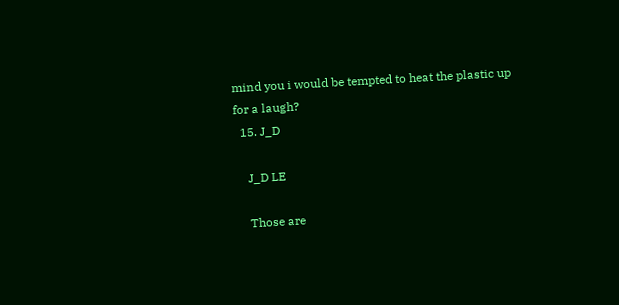mind you i would be tempted to heat the plastic up for a laugh?
  15. J_D

    J_D LE

    Those are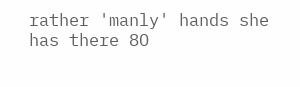rather 'manly' hands she has there 8O